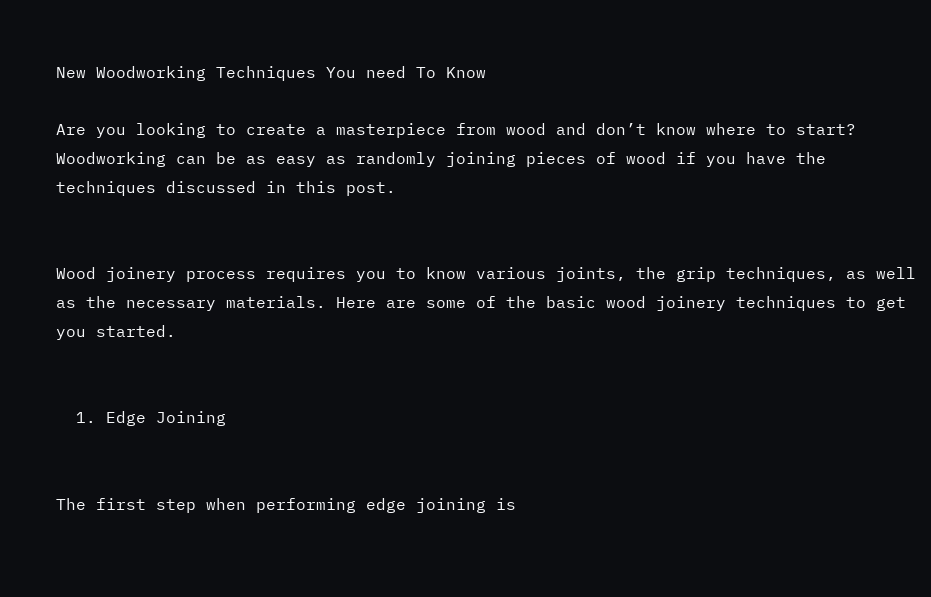New Woodworking Techniques You need To Know

Are you looking to create a masterpiece from wood and don’t know where to start? Woodworking can be as easy as randomly joining pieces of wood if you have the techniques discussed in this post.


Wood joinery process requires you to know various joints, the grip techniques, as well as the necessary materials. Here are some of the basic wood joinery techniques to get you started.


  1. Edge Joining


The first step when performing edge joining is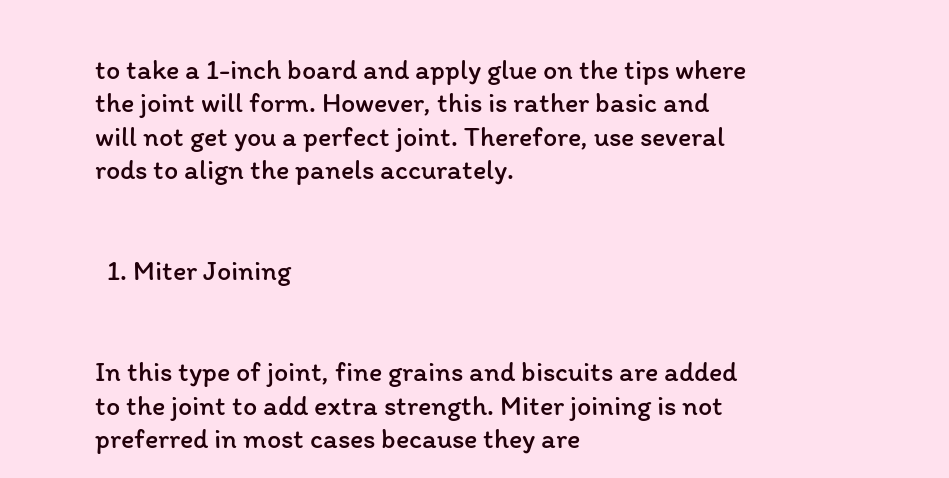to take a 1-inch board and apply glue on the tips where the joint will form. However, this is rather basic and will not get you a perfect joint. Therefore, use several rods to align the panels accurately.


  1. Miter Joining


In this type of joint, fine grains and biscuits are added to the joint to add extra strength. Miter joining is not preferred in most cases because they are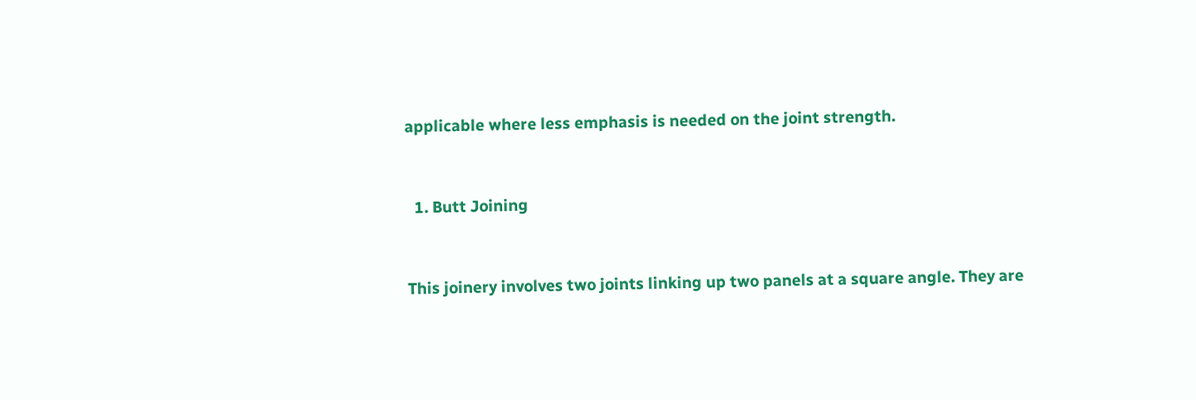applicable where less emphasis is needed on the joint strength.


  1. Butt Joining


This joinery involves two joints linking up two panels at a square angle. They are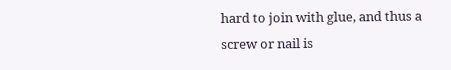hard to join with glue, and thus a screw or nail is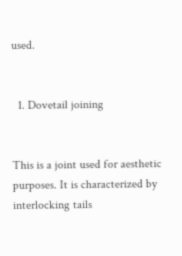used.


  1. Dovetail joining


This is a joint used for aesthetic purposes. It is characterized by interlocking tails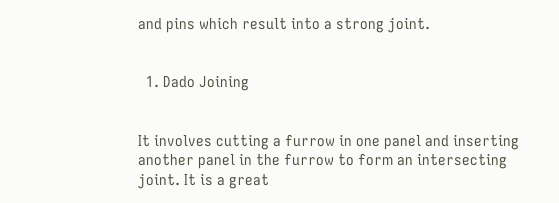and pins which result into a strong joint.


  1. Dado Joining


It involves cutting a furrow in one panel and inserting another panel in the furrow to form an intersecting joint. It is a great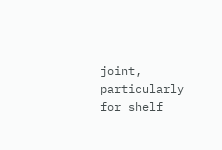joint, particularly for shelf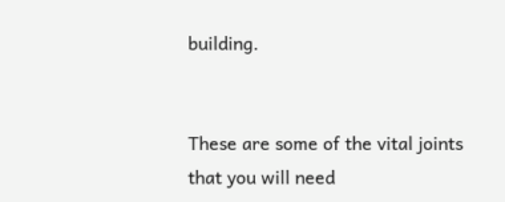building.


These are some of the vital joints that you will need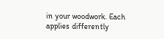in your woodwork. Each applies differently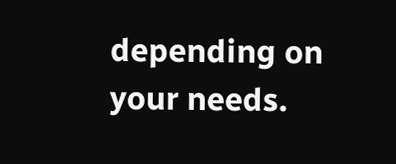depending on your needs.